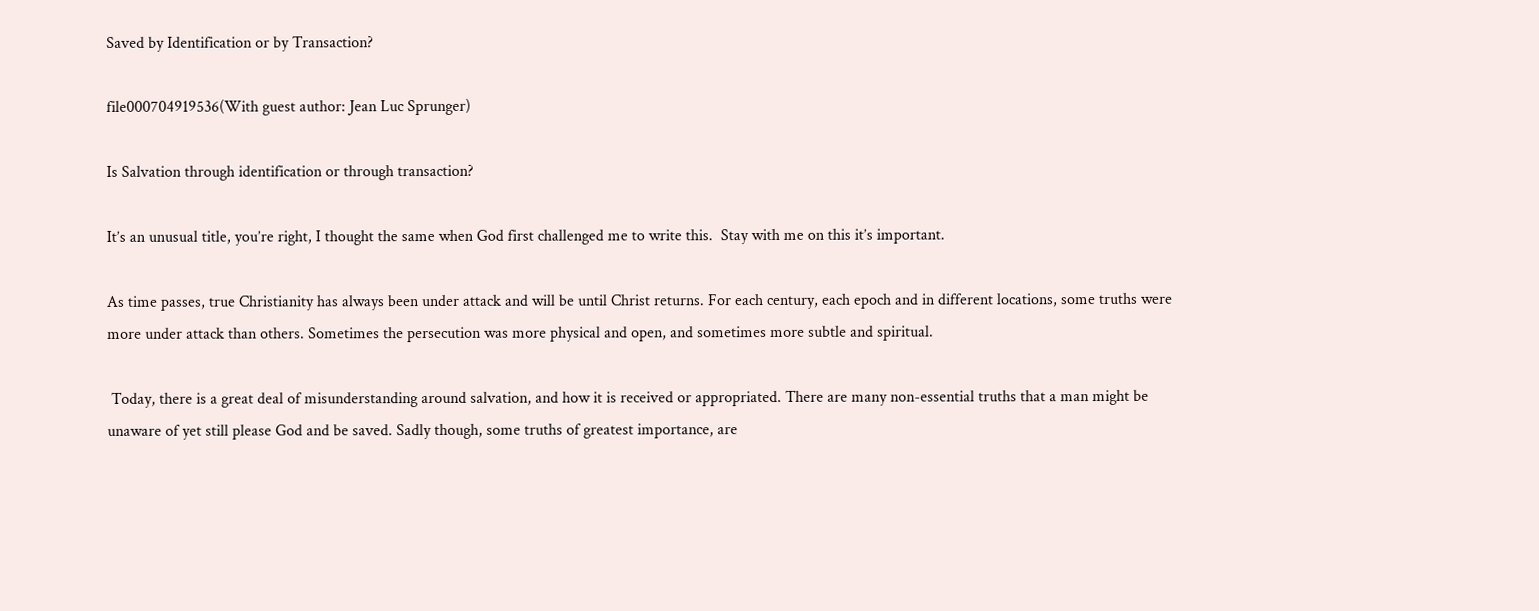Saved by Identification or by Transaction?

file000704919536(With guest author: Jean Luc Sprunger)

Is Salvation through identification or through transaction?

It’s an unusual title, you’re right, I thought the same when God first challenged me to write this.  Stay with me on this it’s important.

As time passes, true Christianity has always been under attack and will be until Christ returns. For each century, each epoch and in different locations, some truths were more under attack than others. Sometimes the persecution was more physical and open, and sometimes more subtle and spiritual.

 Today, there is a great deal of misunderstanding around salvation, and how it is received or appropriated. There are many non-essential truths that a man might be unaware of yet still please God and be saved. Sadly though, some truths of greatest importance, are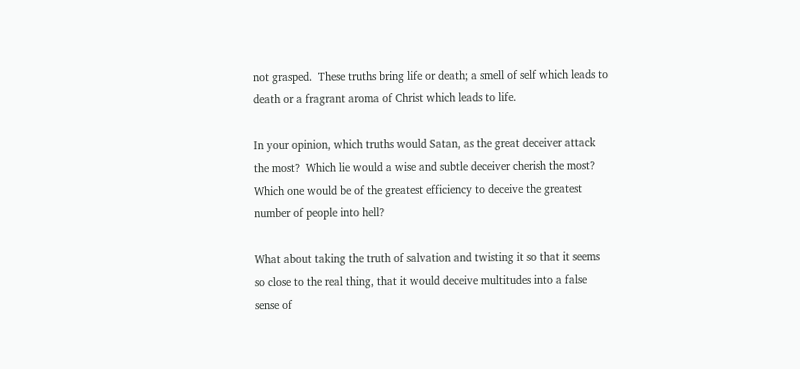not grasped.  These truths bring life or death; a smell of self which leads to death or a fragrant aroma of Christ which leads to life.

In your opinion, which truths would Satan, as the great deceiver attack the most?  Which lie would a wise and subtle deceiver cherish the most? Which one would be of the greatest efficiency to deceive the greatest number of people into hell?

What about taking the truth of salvation and twisting it so that it seems so close to the real thing, that it would deceive multitudes into a false sense of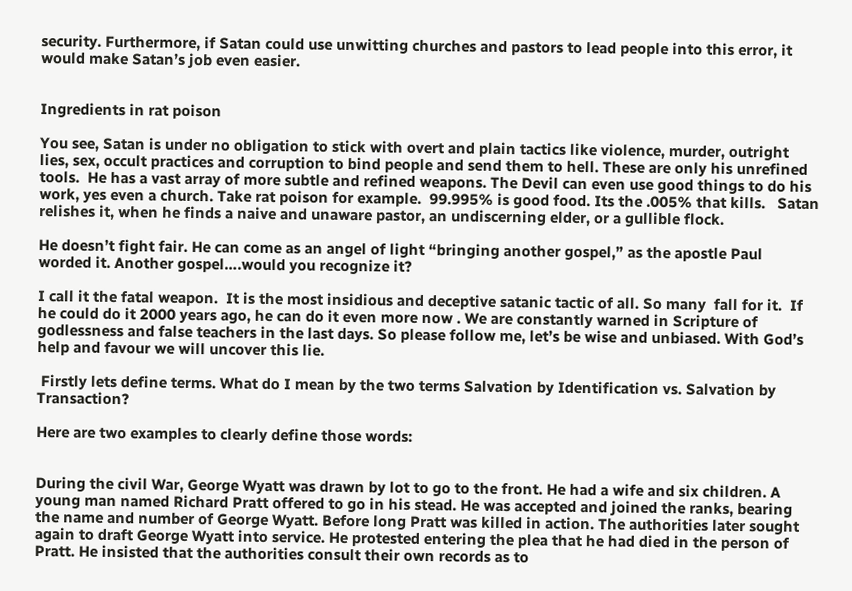security. Furthermore, if Satan could use unwitting churches and pastors to lead people into this error, it would make Satan’s job even easier.


Ingredients in rat poison

You see, Satan is under no obligation to stick with overt and plain tactics like violence, murder, outright lies, sex, occult practices and corruption to bind people and send them to hell. These are only his unrefined tools.  He has a vast array of more subtle and refined weapons. The Devil can even use good things to do his work, yes even a church. Take rat poison for example.  99.995% is good food. Its the .005% that kills.   Satan relishes it, when he finds a naive and unaware pastor, an undiscerning elder, or a gullible flock.

He doesn’t fight fair. He can come as an angel of light “bringing another gospel,” as the apostle Paul worded it. Another gospel….would you recognize it?

I call it the fatal weapon.  It is the most insidious and deceptive satanic tactic of all. So many  fall for it.  If he could do it 2000 years ago, he can do it even more now . We are constantly warned in Scripture of godlessness and false teachers in the last days. So please follow me, let’s be wise and unbiased. With God’s help and favour we will uncover this lie.

 Firstly lets define terms. What do I mean by the two terms Salvation by Identification vs. Salvation by Transaction?

Here are two examples to clearly define those words:


During the civil War, George Wyatt was drawn by lot to go to the front. He had a wife and six children. A young man named Richard Pratt offered to go in his stead. He was accepted and joined the ranks, bearing the name and number of George Wyatt. Before long Pratt was killed in action. The authorities later sought again to draft George Wyatt into service. He protested entering the plea that he had died in the person of Pratt. He insisted that the authorities consult their own records as to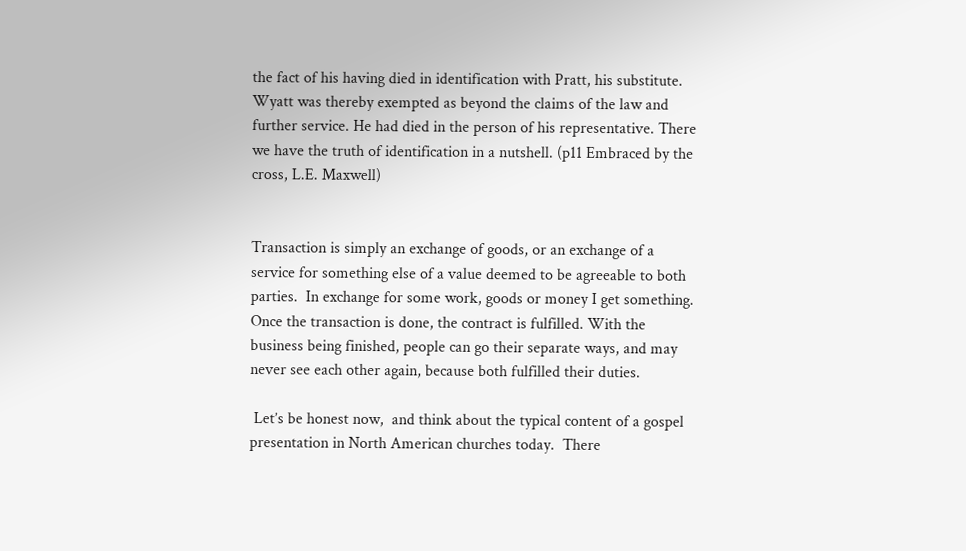the fact of his having died in identification with Pratt, his substitute. Wyatt was thereby exempted as beyond the claims of the law and further service. He had died in the person of his representative. There we have the truth of identification in a nutshell. (p11 Embraced by the cross, L.E. Maxwell)


Transaction is simply an exchange of goods, or an exchange of a service for something else of a value deemed to be agreeable to both parties.  In exchange for some work, goods or money I get something. Once the transaction is done, the contract is fulfilled. With the business being finished, people can go their separate ways, and may never see each other again, because both fulfilled their duties.

 Let’s be honest now,  and think about the typical content of a gospel presentation in North American churches today.  There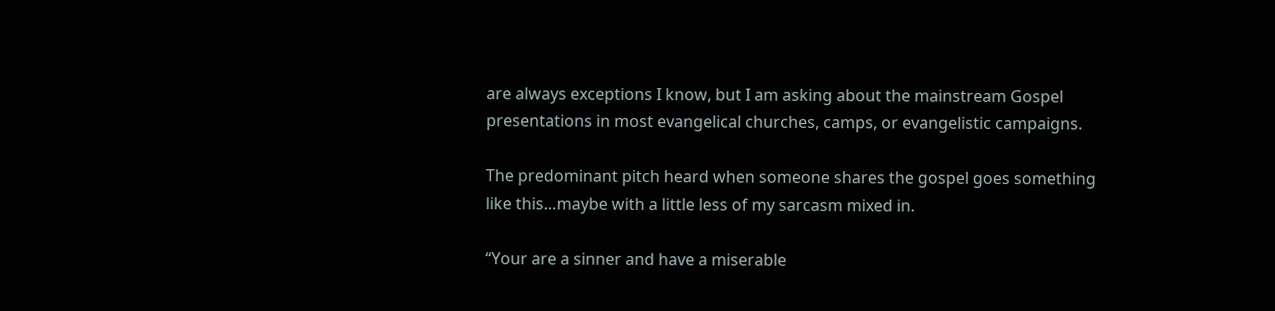are always exceptions I know, but I am asking about the mainstream Gospel presentations in most evangelical churches, camps, or evangelistic campaigns.

The predominant pitch heard when someone shares the gospel goes something like this…maybe with a little less of my sarcasm mixed in.

“Your are a sinner and have a miserable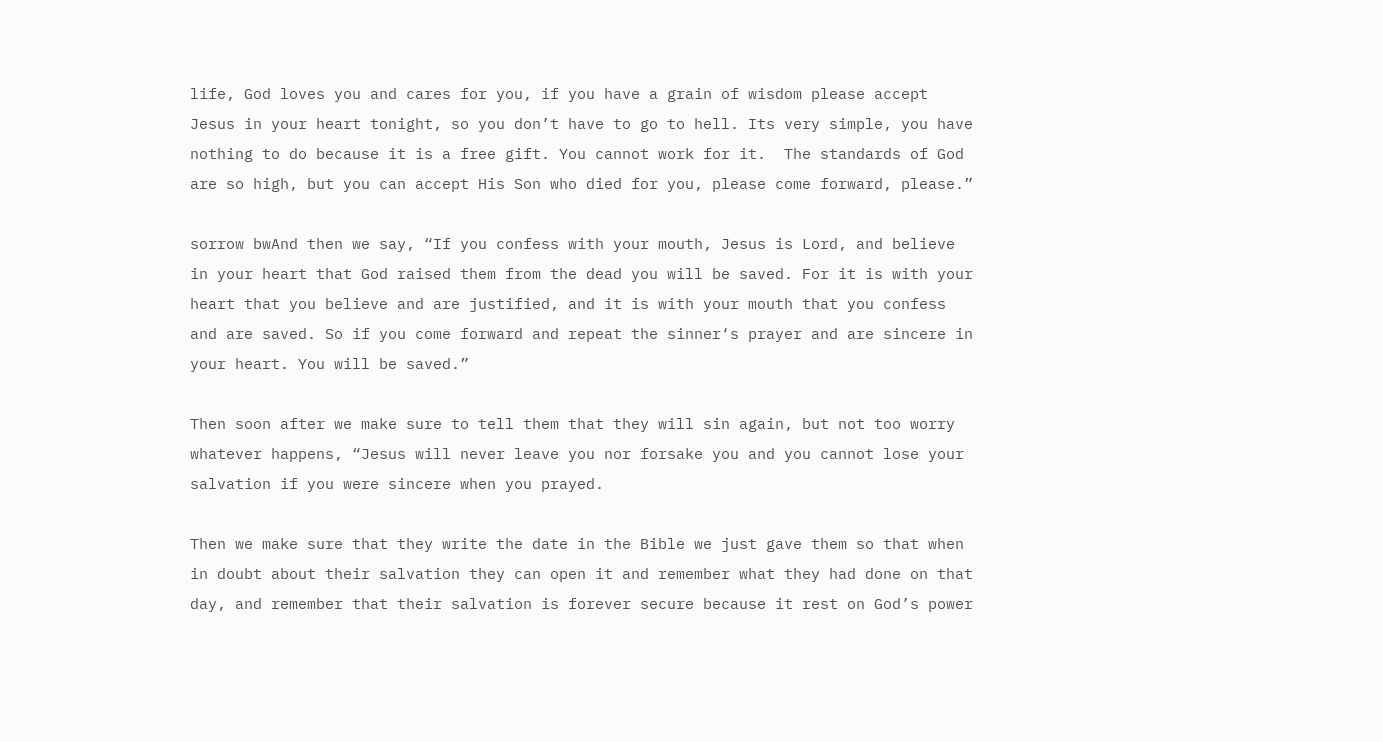life, God loves you and cares for you, if you have a grain of wisdom please accept Jesus in your heart tonight, so you don’t have to go to hell. Its very simple, you have nothing to do because it is a free gift. You cannot work for it.  The standards of God are so high, but you can accept His Son who died for you, please come forward, please.”

sorrow bwAnd then we say, “If you confess with your mouth, Jesus is Lord, and believe in your heart that God raised them from the dead you will be saved. For it is with your heart that you believe and are justified, and it is with your mouth that you confess and are saved. So if you come forward and repeat the sinner‘s prayer and are sincere in your heart. You will be saved.”

Then soon after we make sure to tell them that they will sin again, but not too worry whatever happens, “Jesus will never leave you nor forsake you and you cannot lose your salvation if you were sincere when you prayed.

Then we make sure that they write the date in the Bible we just gave them so that when in doubt about their salvation they can open it and remember what they had done on that day, and remember that their salvation is forever secure because it rest on God’s power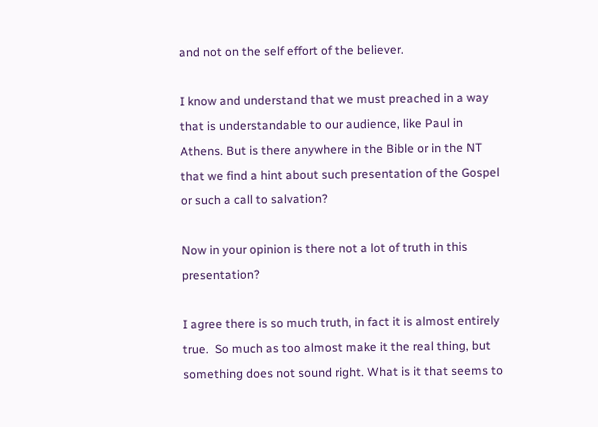and not on the self effort of the believer.

I know and understand that we must preached in a way that is understandable to our audience, like Paul in Athens. But is there anywhere in the Bible or in the NT that we find a hint about such presentation of the Gospel or such a call to salvation?

Now in your opinion is there not a lot of truth in this presentation?

I agree there is so much truth, in fact it is almost entirely true.  So much as too almost make it the real thing, but something does not sound right. What is it that seems to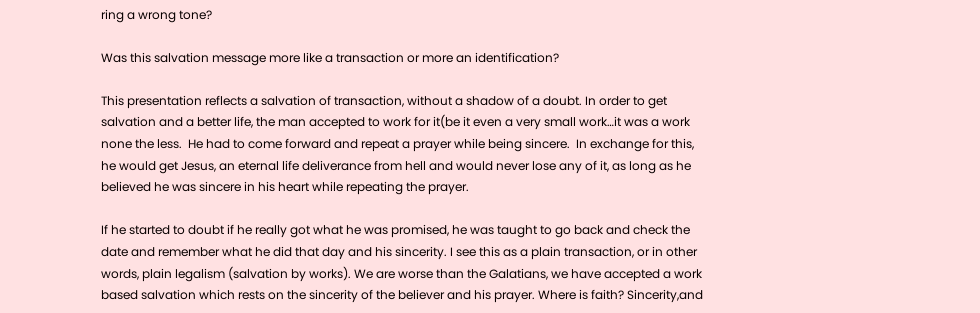ring a wrong tone?

Was this salvation message more like a transaction or more an identification?

This presentation reflects a salvation of transaction, without a shadow of a doubt. In order to get salvation and a better life, the man accepted to work for it(be it even a very small work…it was a work none the less.  He had to come forward and repeat a prayer while being sincere.  In exchange for this, he would get Jesus, an eternal life deliverance from hell and would never lose any of it, as long as he believed he was sincere in his heart while repeating the prayer.

If he started to doubt if he really got what he was promised, he was taught to go back and check the date and remember what he did that day and his sincerity. I see this as a plain transaction, or in other words, plain legalism (salvation by works). We are worse than the Galatians, we have accepted a work based salvation which rests on the sincerity of the believer and his prayer. Where is faith? Sincerity,and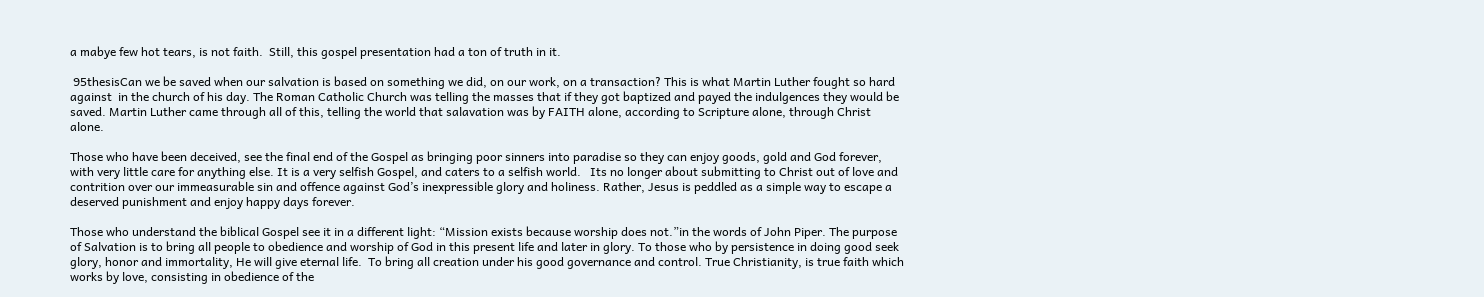a mabye few hot tears, is not faith.  Still, this gospel presentation had a ton of truth in it.

 95thesisCan we be saved when our salvation is based on something we did, on our work, on a transaction? This is what Martin Luther fought so hard against  in the church of his day. The Roman Catholic Church was telling the masses that if they got baptized and payed the indulgences they would be saved. Martin Luther came through all of this, telling the world that salavation was by FAITH alone, according to Scripture alone, through Christ alone.

Those who have been deceived, see the final end of the Gospel as bringing poor sinners into paradise so they can enjoy goods, gold and God forever, with very little care for anything else. It is a very selfish Gospel, and caters to a selfish world.   Its no longer about submitting to Christ out of love and contrition over our immeasurable sin and offence against God’s inexpressible glory and holiness. Rather, Jesus is peddled as a simple way to escape a deserved punishment and enjoy happy days forever.

Those who understand the biblical Gospel see it in a different light: “Mission exists because worship does not.”in the words of John Piper. The purpose of Salvation is to bring all people to obedience and worship of God in this present life and later in glory. To those who by persistence in doing good seek glory, honor and immortality, He will give eternal life.  To bring all creation under his good governance and control. True Christianity, is true faith which works by love, consisting in obedience of the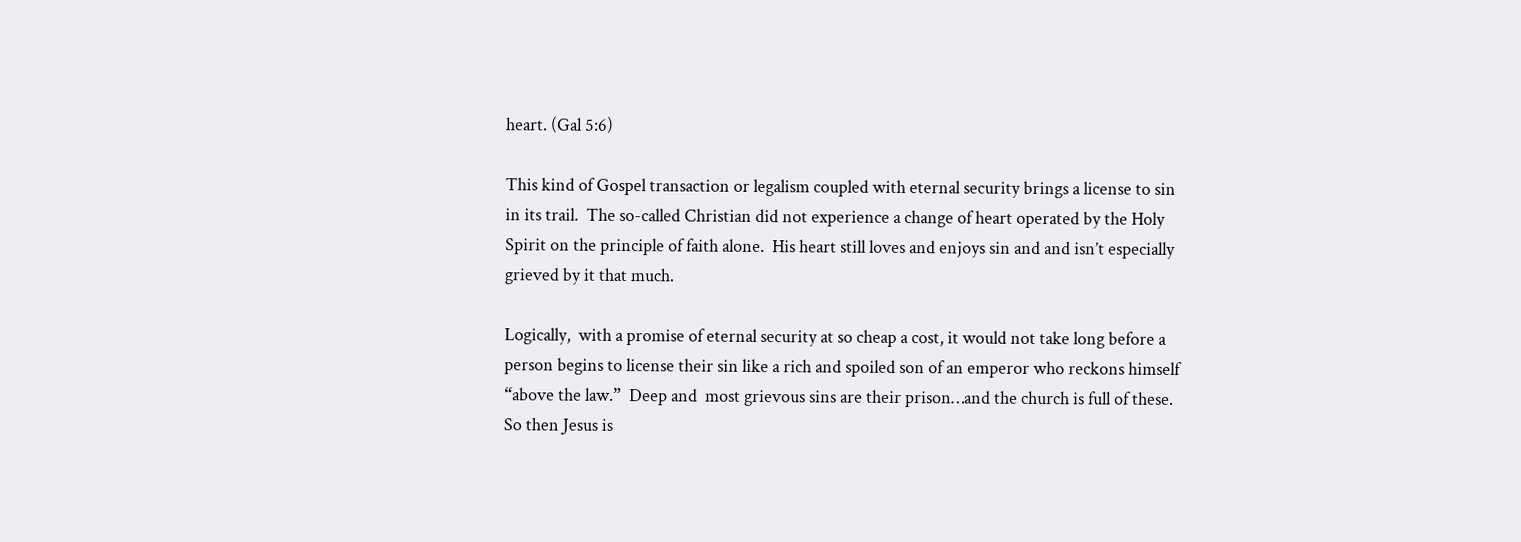heart. (Gal 5:6)

This kind of Gospel transaction or legalism coupled with eternal security brings a license to sin in its trail.  The so-called Christian did not experience a change of heart operated by the Holy Spirit on the principle of faith alone.  His heart still loves and enjoys sin and and isn’t especially grieved by it that much.

Logically,  with a promise of eternal security at so cheap a cost, it would not take long before a person begins to license their sin like a rich and spoiled son of an emperor who reckons himself “above the law.”  Deep and  most grievous sins are their prison…and the church is full of these.  So then Jesus is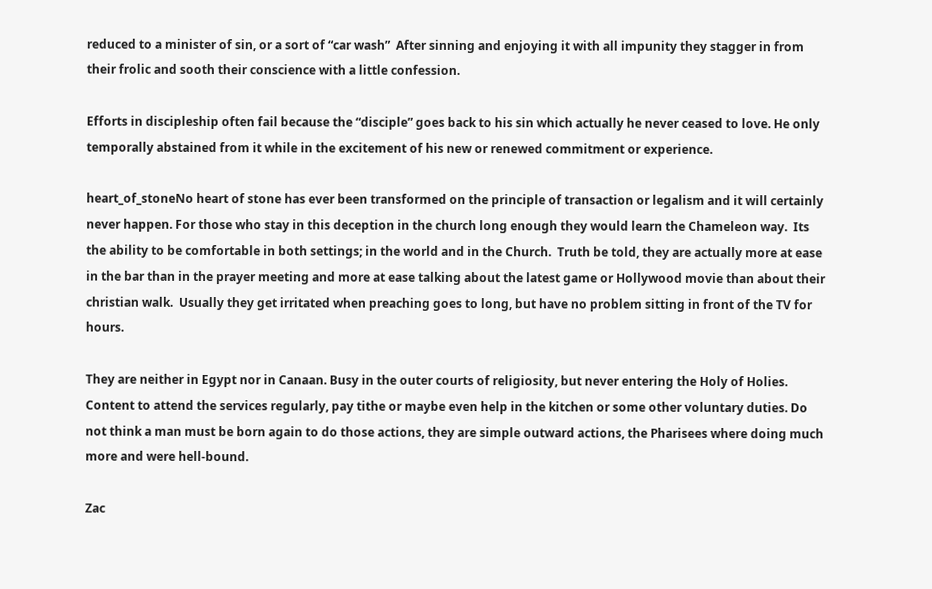reduced to a minister of sin, or a sort of “car wash”  After sinning and enjoying it with all impunity they stagger in from their frolic and sooth their conscience with a little confession.

Efforts in discipleship often fail because the “disciple” goes back to his sin which actually he never ceased to love. He only temporally abstained from it while in the excitement of his new or renewed commitment or experience.

heart_of_stoneNo heart of stone has ever been transformed on the principle of transaction or legalism and it will certainly never happen. For those who stay in this deception in the church long enough they would learn the Chameleon way.  Its the ability to be comfortable in both settings; in the world and in the Church.  Truth be told, they are actually more at ease in the bar than in the prayer meeting and more at ease talking about the latest game or Hollywood movie than about their christian walk.  Usually they get irritated when preaching goes to long, but have no problem sitting in front of the TV for hours.

They are neither in Egypt nor in Canaan. Busy in the outer courts of religiosity, but never entering the Holy of Holies. Content to attend the services regularly, pay tithe or maybe even help in the kitchen or some other voluntary duties. Do not think a man must be born again to do those actions, they are simple outward actions, the Pharisees where doing much more and were hell-bound.

Zac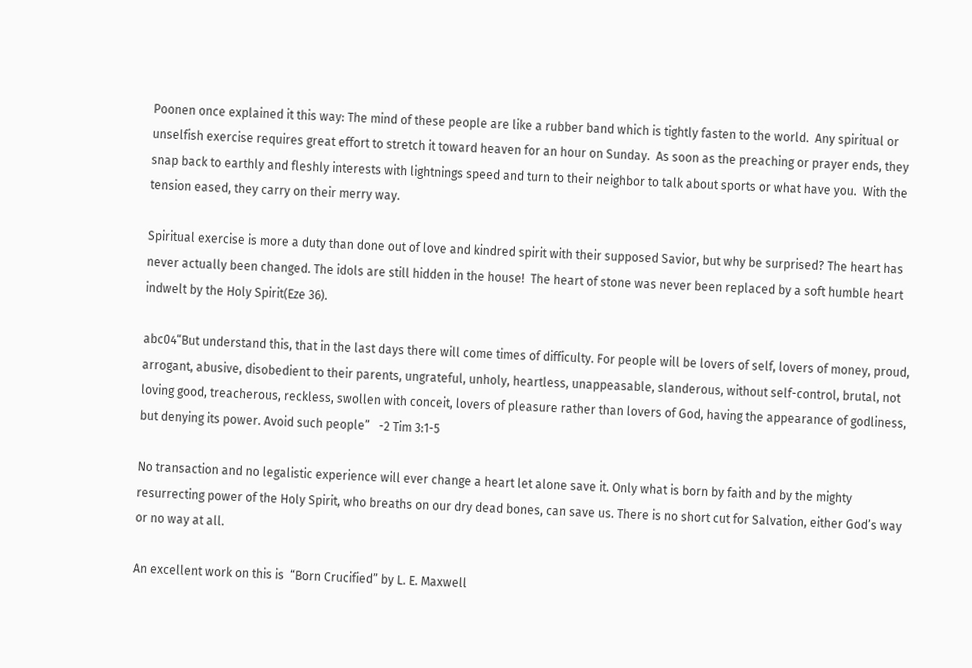Poonen once explained it this way: The mind of these people are like a rubber band which is tightly fasten to the world.  Any spiritual or unselfish exercise requires great effort to stretch it toward heaven for an hour on Sunday.  As soon as the preaching or prayer ends, they snap back to earthly and fleshly interests with lightnings speed and turn to their neighbor to talk about sports or what have you.  With the tension eased, they carry on their merry way.

Spiritual exercise is more a duty than done out of love and kindred spirit with their supposed Savior, but why be surprised? The heart has never actually been changed. The idols are still hidden in the house!  The heart of stone was never been replaced by a soft humble heart indwelt by the Holy Spirit(Eze 36).

abc04“But understand this, that in the last days there will come times of difficulty. For people will be lovers of self, lovers of money, proud, arrogant, abusive, disobedient to their parents, ungrateful, unholy, heartless, unappeasable, slanderous, without self-control, brutal, not loving good, treacherous, reckless, swollen with conceit, lovers of pleasure rather than lovers of God, having the appearance of godliness, but denying its power. Avoid such people”   -2 Tim 3:1-5

No transaction and no legalistic experience will ever change a heart let alone save it. Only what is born by faith and by the mighty resurrecting power of the Holy Spirit, who breaths on our dry dead bones, can save us. There is no short cut for Salvation, either God’s way or no way at all.

An excellent work on this is  “Born Crucified” by L. E. Maxwell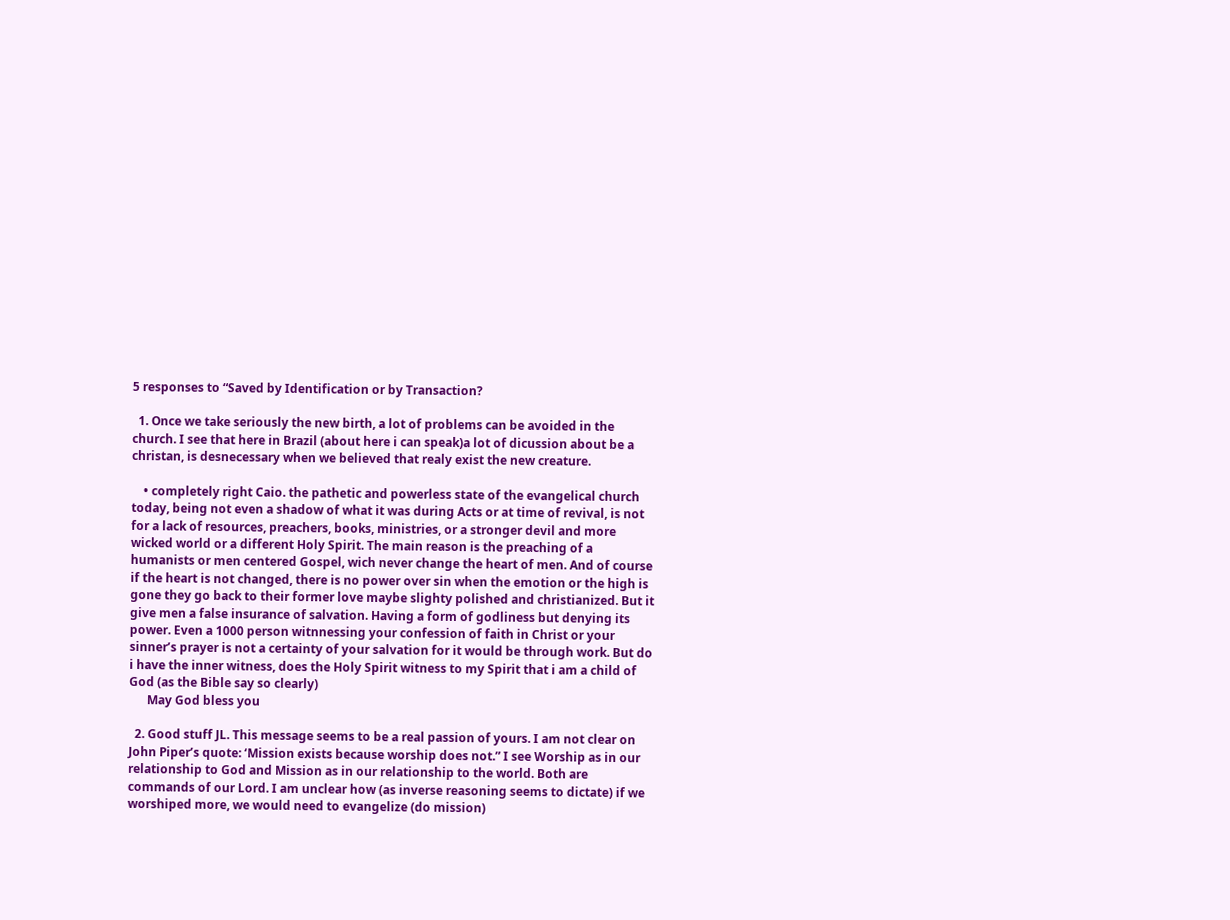5 responses to “Saved by Identification or by Transaction?

  1. Once we take seriously the new birth, a lot of problems can be avoided in the church. I see that here in Brazil (about here i can speak)a lot of dicussion about be a christan, is desnecessary when we believed that realy exist the new creature.

    • completely right Caio. the pathetic and powerless state of the evangelical church today, being not even a shadow of what it was during Acts or at time of revival, is not for a lack of resources, preachers, books, ministries, or a stronger devil and more wicked world or a different Holy Spirit. The main reason is the preaching of a humanists or men centered Gospel, wich never change the heart of men. And of course if the heart is not changed, there is no power over sin when the emotion or the high is gone they go back to their former love maybe slighty polished and christianized. But it give men a false insurance of salvation. Having a form of godliness but denying its power. Even a 1000 person witnnessing your confession of faith in Christ or your sinner’s prayer is not a certainty of your salvation for it would be through work. But do i have the inner witness, does the Holy Spirit witness to my Spirit that i am a child of God (as the Bible say so clearly)
      May God bless you

  2. Good stuff JL. This message seems to be a real passion of yours. I am not clear on John Piper’s quote: ‘Mission exists because worship does not.” I see Worship as in our relationship to God and Mission as in our relationship to the world. Both are commands of our Lord. I am unclear how (as inverse reasoning seems to dictate) if we worshiped more, we would need to evangelize (do mission)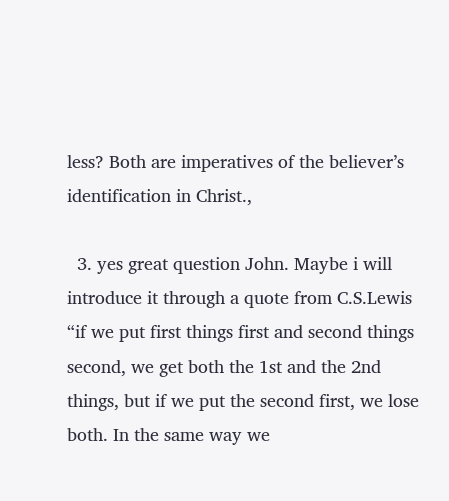less? Both are imperatives of the believer’s identification in Christ.,

  3. yes great question John. Maybe i will introduce it through a quote from C.S.Lewis “if we put first things first and second things second, we get both the 1st and the 2nd things, but if we put the second first, we lose both. In the same way we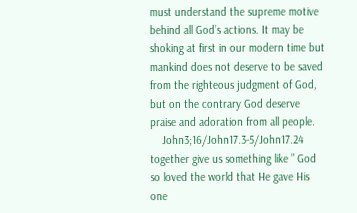must understand the supreme motive behind all God’s actions. It may be shoking at first in our modern time but mankind does not deserve to be saved from the righteous judgment of God, but on the contrary God deserve praise and adoration from all people.
    John3;16/John17.3-5/John17.24 together give us something like ” God so loved the world that He gave His one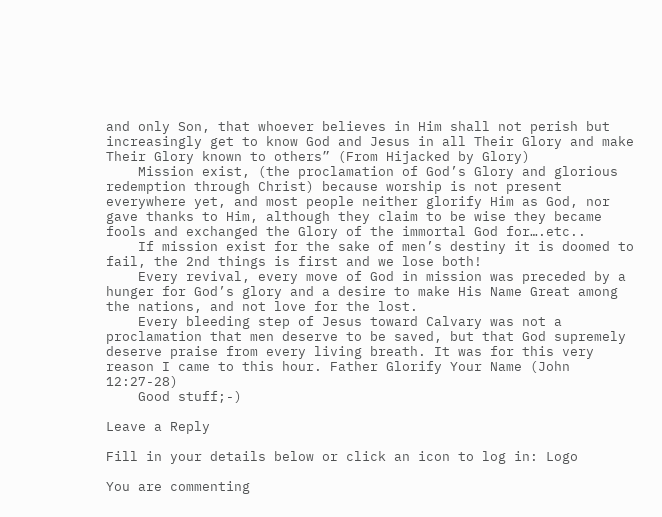and only Son, that whoever believes in Him shall not perish but increasingly get to know God and Jesus in all Their Glory and make Their Glory known to others” (From Hijacked by Glory)
    Mission exist, (the proclamation of God’s Glory and glorious redemption through Christ) because worship is not present everywhere yet, and most people neither glorify Him as God, nor gave thanks to Him, although they claim to be wise they became fools and exchanged the Glory of the immortal God for….etc..
    If mission exist for the sake of men’s destiny it is doomed to fail, the 2nd things is first and we lose both!
    Every revival, every move of God in mission was preceded by a hunger for God’s glory and a desire to make His Name Great among the nations, and not love for the lost.
    Every bleeding step of Jesus toward Calvary was not a proclamation that men deserve to be saved, but that God supremely deserve praise from every living breath. It was for this very reason I came to this hour. Father Glorify Your Name (John 12:27-28)
    Good stuff;-)

Leave a Reply

Fill in your details below or click an icon to log in: Logo

You are commenting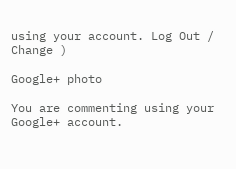using your account. Log Out /  Change )

Google+ photo

You are commenting using your Google+ account.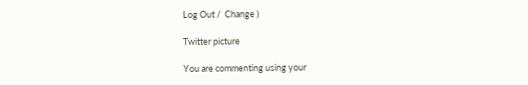Log Out /  Change )

Twitter picture

You are commenting using your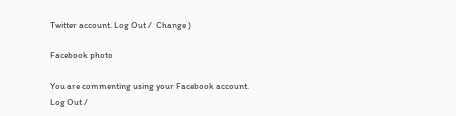Twitter account. Log Out /  Change )

Facebook photo

You are commenting using your Facebook account. Log Out /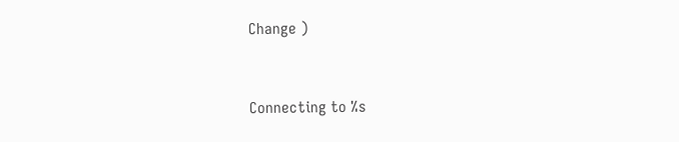Change )


Connecting to %s